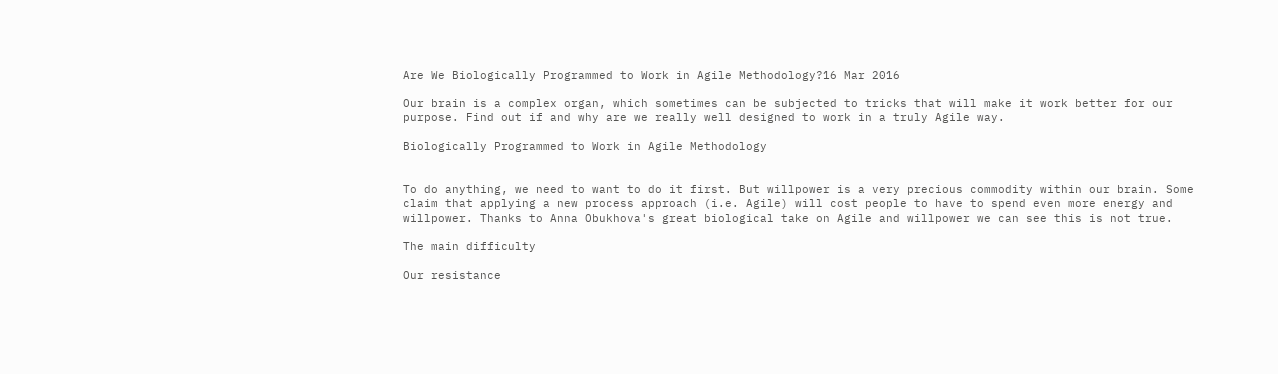Are We Biologically Programmed to Work in Agile Methodology?16 Mar 2016

Our brain is a complex organ, which sometimes can be subjected to tricks that will make it work better for our purpose. Find out if and why are we really well designed to work in a truly Agile way.

Biologically Programmed to Work in Agile Methodology


To do anything, we need to want to do it first. But willpower is a very precious commodity within our brain. Some claim that applying a new process approach (i.e. Agile) will cost people to have to spend even more energy and willpower. Thanks to Anna Obukhova's great biological take on Agile and willpower we can see this is not true.

The main difficulty

Our resistance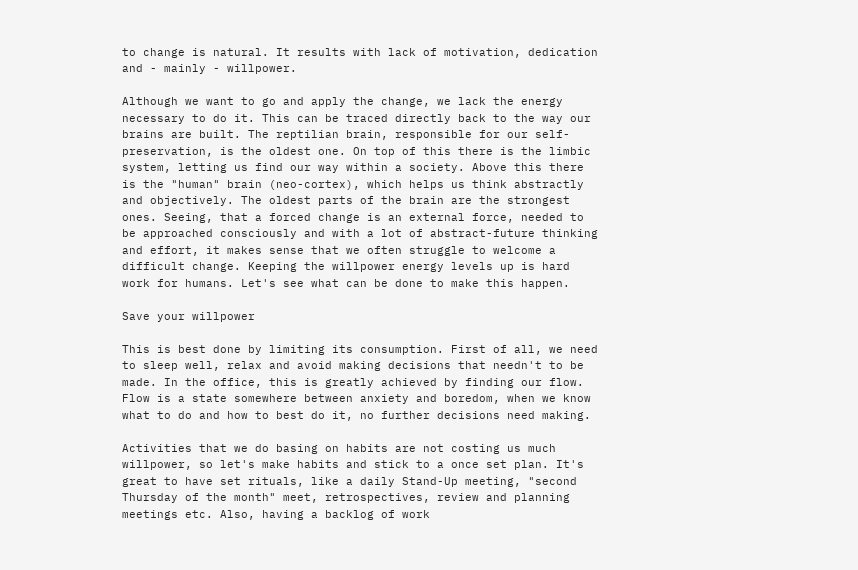to change is natural. It results with lack of motivation, dedication and - mainly - willpower.

Although we want to go and apply the change, we lack the energy necessary to do it. This can be traced directly back to the way our brains are built. The reptilian brain, responsible for our self-preservation, is the oldest one. On top of this there is the limbic system, letting us find our way within a society. Above this there is the "human" brain (neo-cortex), which helps us think abstractly and objectively. The oldest parts of the brain are the strongest ones. Seeing, that a forced change is an external force, needed to be approached consciously and with a lot of abstract-future thinking and effort, it makes sense that we often struggle to welcome a difficult change. Keeping the willpower energy levels up is hard work for humans. Let's see what can be done to make this happen.

Save your willpower

This is best done by limiting its consumption. First of all, we need to sleep well, relax and avoid making decisions that needn't to be made. In the office, this is greatly achieved by finding our flow. Flow is a state somewhere between anxiety and boredom, when we know what to do and how to best do it, no further decisions need making.

Activities that we do basing on habits are not costing us much willpower, so let's make habits and stick to a once set plan. It's great to have set rituals, like a daily Stand-Up meeting, "second Thursday of the month" meet, retrospectives, review and planning meetings etc. Also, having a backlog of work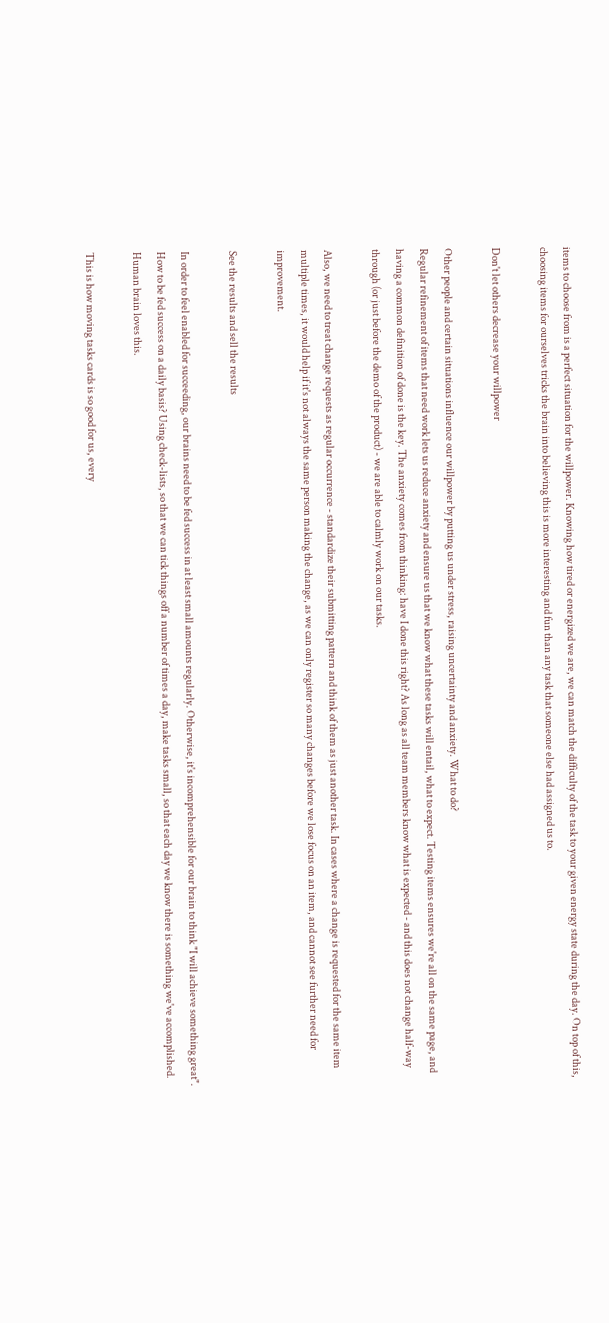items to choose from is a perfect situation for the willpower. Knowing how tired or energized we are, we can match the difficulty of the task to your given energy state during the day. On top of this, choosing items for ourselves tricks the brain into believing this is more interesting and fun than any task that someone else had assigned us to.

Don't let others decrease your willpower

Other people and certain situations influence our willpower by putting us under stress, raising uncertainty and anxiety. What to do?
Regular refinement of items that need work lets us reduce anxiety and ensure us that we know what these tasks will entail, what to expect. Testing items ensures we're all on the same page, and having a common definition of done is the key. The anxiety comes from thinking: have I done this right? As long as all team members know what is expected - and this does not change half-way through (or just before the demo of the product) - we are able to calmly work on our tasks.

Also, we need to treat change requests as regular occurrence - standardize their submitting pattern and think of them as just another task. In cases where a change is requested for the same item multiple times, it would help if it's not always the same person making the change, as we can only register so many changes before we lose focus on an item, and cannot see further need for improvement.

See the results and sell the results

In order to feel enabled for succeeding, our brains need to be fed success in at least small amounts regularly. Otherwise, it's incomprehensible for our brain to think "I will achieve something great". How to be fed success on a daily basis? Using check-lists, so that we can tick things off a number of times a day, make tasks small, so that each day we know there is something we've accomplished. Human brain loves this.

This is how moving tasks cards is so good for us, every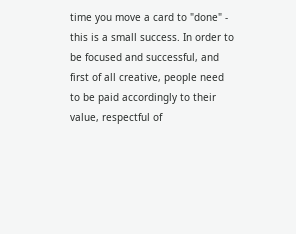time you move a card to "done" - this is a small success. In order to be focused and successful, and first of all creative, people need to be paid accordingly to their value, respectful of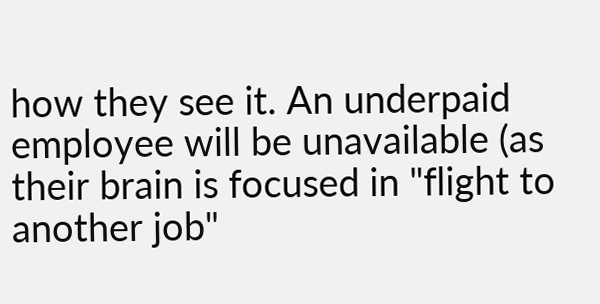how they see it. An underpaid employee will be unavailable (as their brain is focused in "flight to another job"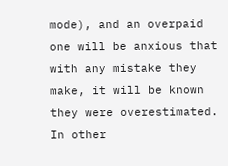mode), and an overpaid one will be anxious that with any mistake they make, it will be known they were overestimated. In other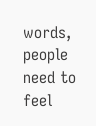words, people need to feel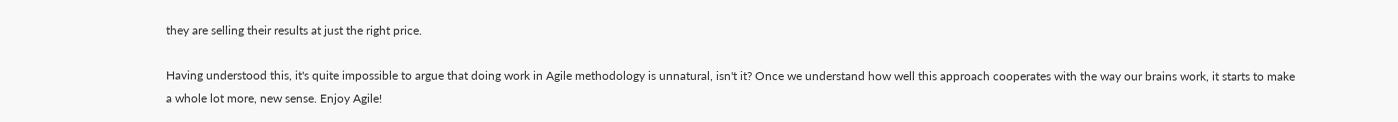they are selling their results at just the right price.

Having understood this, it's quite impossible to argue that doing work in Agile methodology is unnatural, isn't it? Once we understand how well this approach cooperates with the way our brains work, it starts to make a whole lot more, new sense. Enjoy Agile!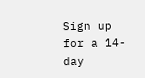Sign up for a 14-day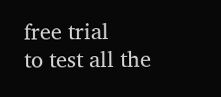free trial
to test all the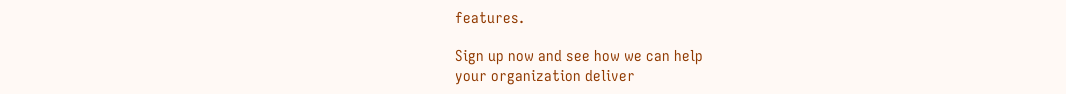features.

Sign up now and see how we can help
your organization deliver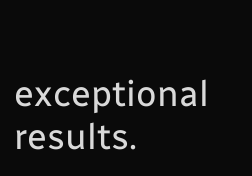exceptional results.